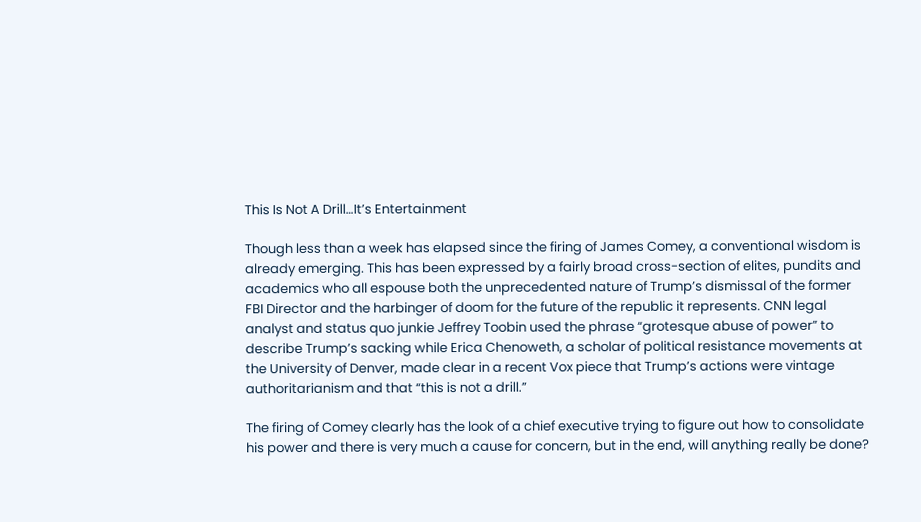This Is Not A Drill…It’s Entertainment

Though less than a week has elapsed since the firing of James Comey, a conventional wisdom is already emerging. This has been expressed by a fairly broad cross-section of elites, pundits and academics who all espouse both the unprecedented nature of Trump’s dismissal of the former FBI Director and the harbinger of doom for the future of the republic it represents. CNN legal analyst and status quo junkie Jeffrey Toobin used the phrase “grotesque abuse of power” to describe Trump’s sacking while Erica Chenoweth, a scholar of political resistance movements at the University of Denver, made clear in a recent Vox piece that Trump’s actions were vintage authoritarianism and that “this is not a drill.”

The firing of Comey clearly has the look of a chief executive trying to figure out how to consolidate his power and there is very much a cause for concern, but in the end, will anything really be done?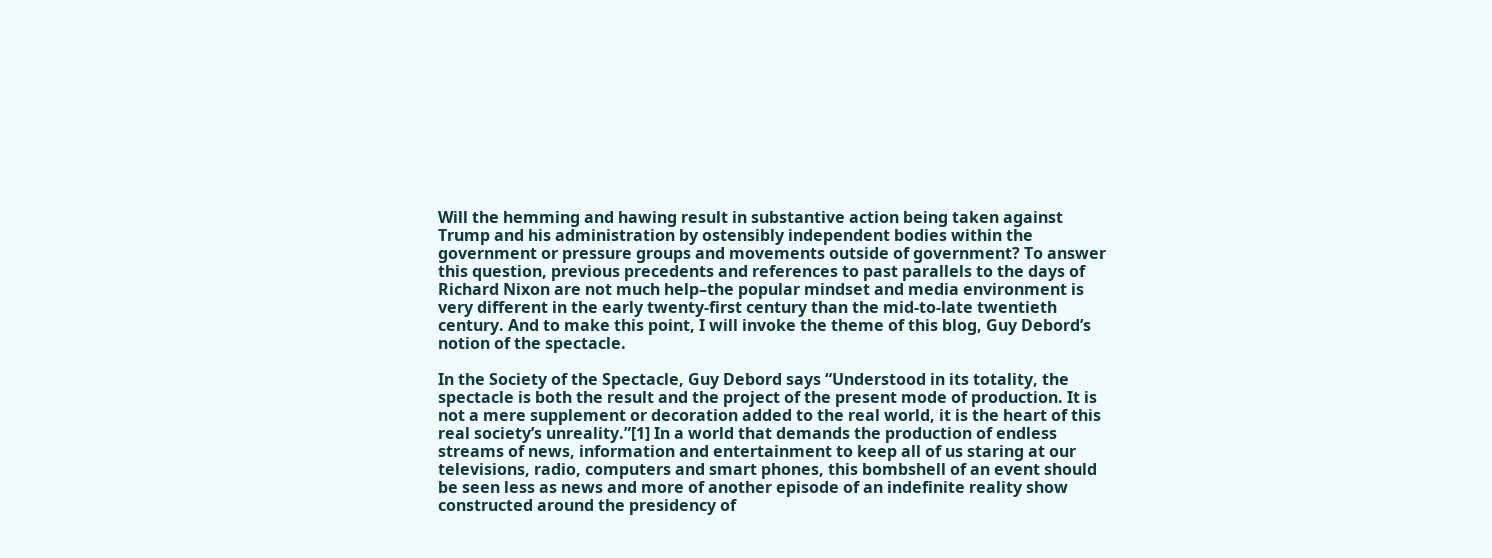Will the hemming and hawing result in substantive action being taken against Trump and his administration by ostensibly independent bodies within the government or pressure groups and movements outside of government? To answer this question, previous precedents and references to past parallels to the days of Richard Nixon are not much help–the popular mindset and media environment is very different in the early twenty-first century than the mid-to-late twentieth century. And to make this point, I will invoke the theme of this blog, Guy Debord’s notion of the spectacle.

In the Society of the Spectacle, Guy Debord says “Understood in its totality, the spectacle is both the result and the project of the present mode of production. It is not a mere supplement or decoration added to the real world, it is the heart of this real society’s unreality.”[1] In a world that demands the production of endless streams of news, information and entertainment to keep all of us staring at our televisions, radio, computers and smart phones, this bombshell of an event should be seen less as news and more of another episode of an indefinite reality show constructed around the presidency of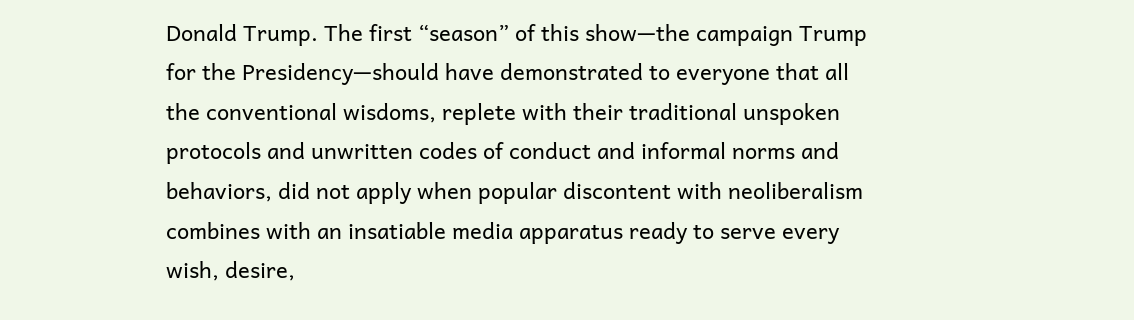Donald Trump. The first “season” of this show—the campaign Trump for the Presidency—should have demonstrated to everyone that all the conventional wisdoms, replete with their traditional unspoken protocols and unwritten codes of conduct and informal norms and behaviors, did not apply when popular discontent with neoliberalism combines with an insatiable media apparatus ready to serve every wish, desire,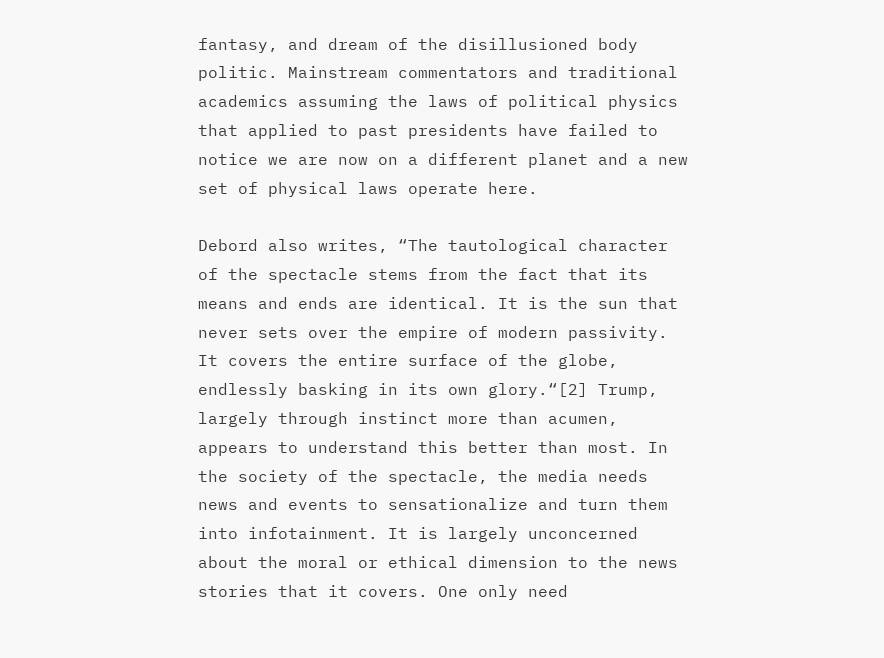fantasy, and dream of the disillusioned body politic. Mainstream commentators and traditional academics assuming the laws of political physics that applied to past presidents have failed to notice we are now on a different planet and a new set of physical laws operate here.

Debord also writes, “The tautological character of the spectacle stems from the fact that its means and ends are identical. It is the sun that never sets over the empire of modern passivity. It covers the entire surface of the globe, endlessly basking in its own glory.“[2] Trump, largely through instinct more than acumen, appears to understand this better than most. In the society of the spectacle, the media needs news and events to sensationalize and turn them into infotainment. It is largely unconcerned about the moral or ethical dimension to the news stories that it covers. One only need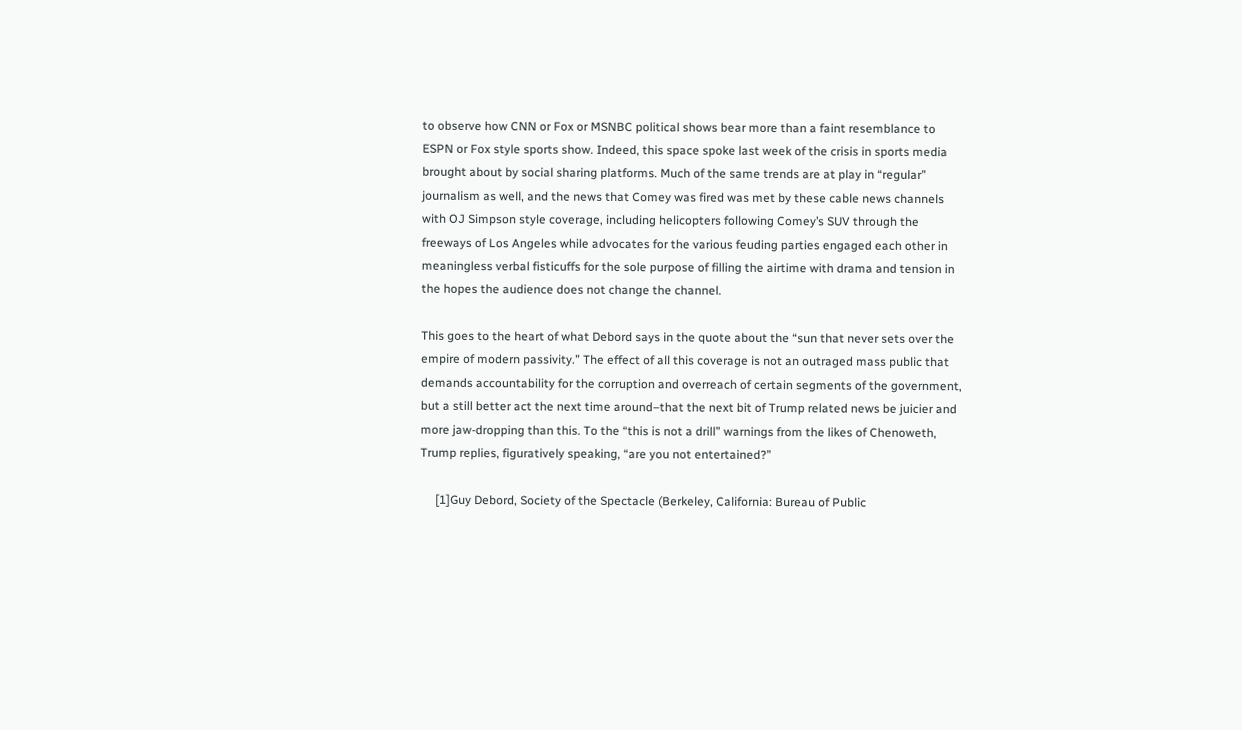to observe how CNN or Fox or MSNBC political shows bear more than a faint resemblance to ESPN or Fox style sports show. Indeed, this space spoke last week of the crisis in sports media brought about by social sharing platforms. Much of the same trends are at play in “regular” journalism as well, and the news that Comey was fired was met by these cable news channels with OJ Simpson style coverage, including helicopters following Comey’s SUV through the freeways of Los Angeles while advocates for the various feuding parties engaged each other in meaningless verbal fisticuffs for the sole purpose of filling the airtime with drama and tension in the hopes the audience does not change the channel.

This goes to the heart of what Debord says in the quote about the “sun that never sets over the empire of modern passivity.” The effect of all this coverage is not an outraged mass public that demands accountability for the corruption and overreach of certain segments of the government, but a still better act the next time around–that the next bit of Trump related news be juicier and more jaw-dropping than this. To the “this is not a drill” warnings from the likes of Chenoweth, Trump replies, figuratively speaking, “are you not entertained?”

     [1]Guy Debord, Society of the Spectacle (Berkeley, California: Bureau of Public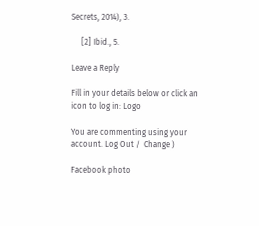Secrets, 2014), 3.

     [2] Ibid., 5.

Leave a Reply

Fill in your details below or click an icon to log in: Logo

You are commenting using your account. Log Out /  Change )

Facebook photo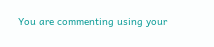You are commenting using your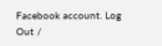Facebook account. Log Out /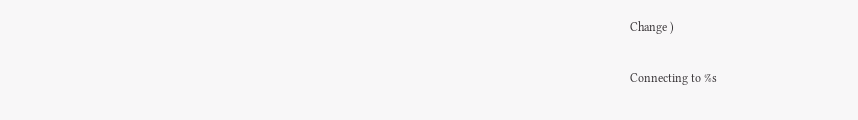Change )

Connecting to %s